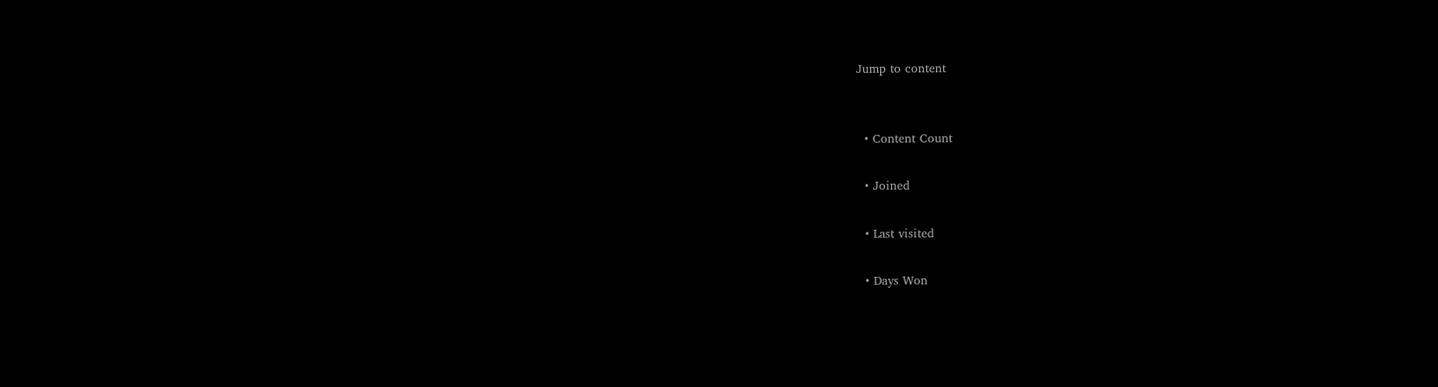Jump to content


  • Content Count

  • Joined

  • Last visited

  • Days Won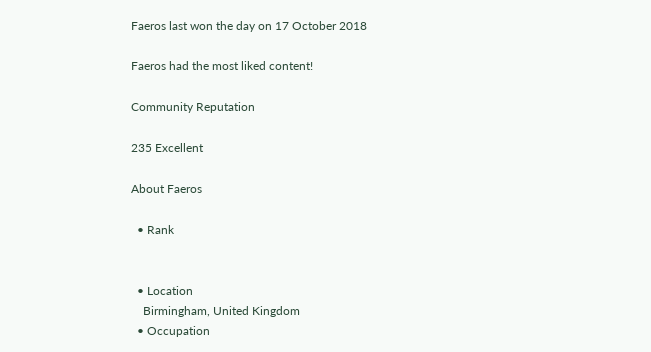Faeros last won the day on 17 October 2018

Faeros had the most liked content!

Community Reputation

235 Excellent

About Faeros

  • Rank


  • Location
    Birmingham, United Kingdom
  • Occupation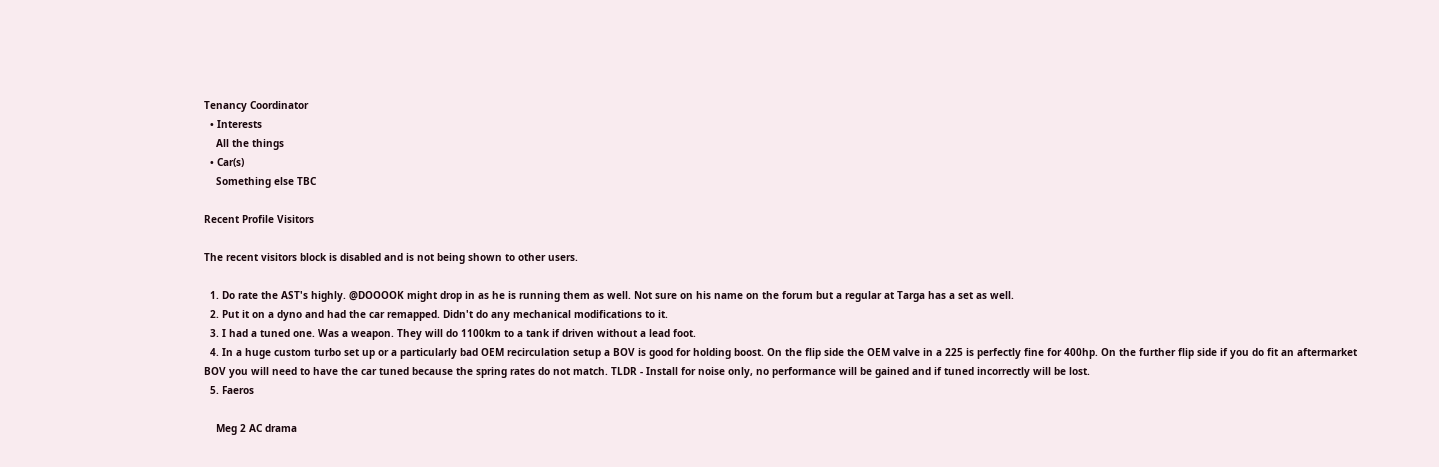Tenancy Coordinator
  • Interests
    All the things
  • Car(s)
    Something else TBC

Recent Profile Visitors

The recent visitors block is disabled and is not being shown to other users.

  1. Do rate the AST's highly. @DOOOOK might drop in as he is running them as well. Not sure on his name on the forum but a regular at Targa has a set as well.
  2. Put it on a dyno and had the car remapped. Didn't do any mechanical modifications to it.
  3. I had a tuned one. Was a weapon. They will do 1100km to a tank if driven without a lead foot.
  4. In a huge custom turbo set up or a particularly bad OEM recirculation setup a BOV is good for holding boost. On the flip side the OEM valve in a 225 is perfectly fine for 400hp. On the further flip side if you do fit an aftermarket BOV you will need to have the car tuned because the spring rates do not match. TLDR - Install for noise only, no performance will be gained and if tuned incorrectly will be lost.
  5. Faeros

    Meg 2 AC drama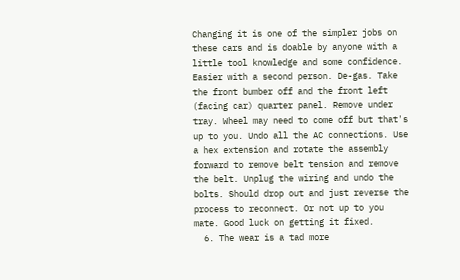Changing it is one of the simpler jobs on these cars and is doable by anyone with a little tool knowledge and some confidence. Easier with a second person. De-gas. Take the front bumber off and the front left (facing car) quarter panel. Remove under tray. Wheel may need to come off but that's up to you. Undo all the AC connections. Use a hex extension and rotate the assembly forward to remove belt tension and remove the belt. Unplug the wiring and undo the bolts. Should drop out and just reverse the process to reconnect. Or not up to you mate. Good luck on getting it fixed.
  6. The wear is a tad more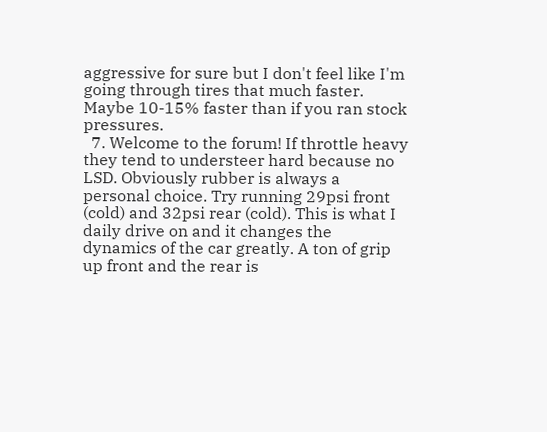aggressive for sure but I don't feel like I'm going through tires that much faster. Maybe 10-15% faster than if you ran stock pressures.
  7. Welcome to the forum! If throttle heavy they tend to understeer hard because no LSD. Obviously rubber is always a personal choice. Try running 29psi front (cold) and 32psi rear (cold). This is what I daily drive on and it changes the dynamics of the car greatly. A ton of grip up front and the rear is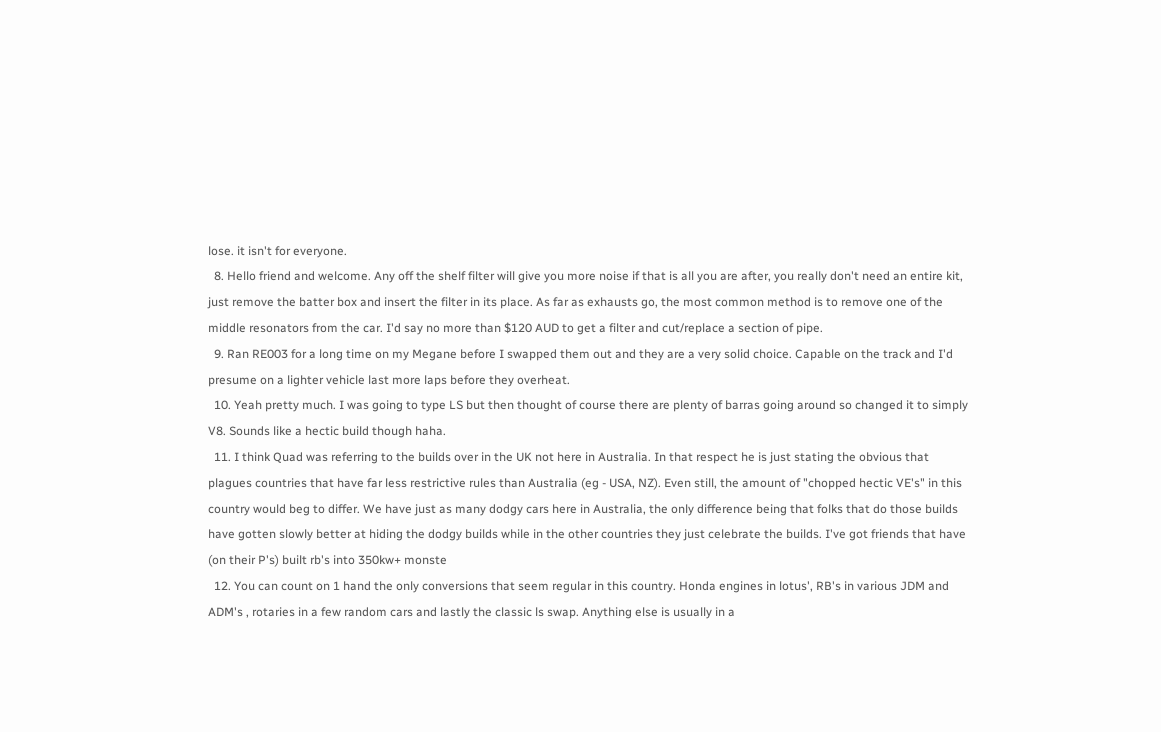lose. it isn't for everyone.
  8. Hello friend and welcome. Any off the shelf filter will give you more noise if that is all you are after, you really don't need an entire kit, just remove the batter box and insert the filter in its place. As far as exhausts go, the most common method is to remove one of the middle resonators from the car. I'd say no more than $120 AUD to get a filter and cut/replace a section of pipe.
  9. Ran RE003 for a long time on my Megane before I swapped them out and they are a very solid choice. Capable on the track and I'd presume on a lighter vehicle last more laps before they overheat.
  10. Yeah pretty much. I was going to type LS but then thought of course there are plenty of barras going around so changed it to simply V8. Sounds like a hectic build though haha.
  11. I think Quad was referring to the builds over in the UK not here in Australia. In that respect he is just stating the obvious that plagues countries that have far less restrictive rules than Australia (eg - USA, NZ). Even still, the amount of "chopped hectic VE's" in this country would beg to differ. We have just as many dodgy cars here in Australia, the only difference being that folks that do those builds have gotten slowly better at hiding the dodgy builds while in the other countries they just celebrate the builds. I've got friends that have (on their P's) built rb's into 350kw+ monste
  12. You can count on 1 hand the only conversions that seem regular in this country. Honda engines in lotus', RB's in various JDM and ADM's , rotaries in a few random cars and lastly the classic ls swap. Anything else is usually in a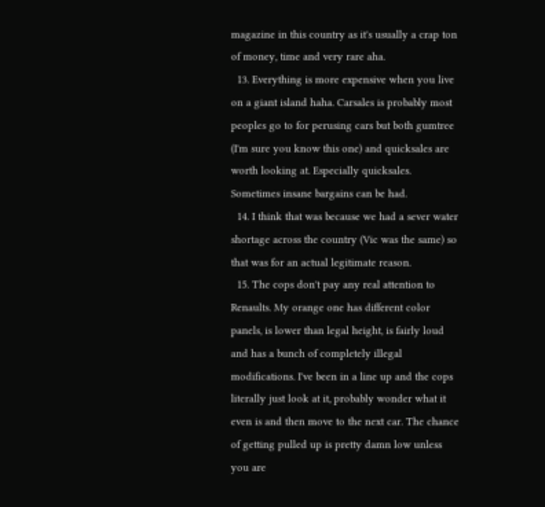magazine in this country as it's usually a crap ton of money, time and very rare aha.
  13. Everything is more expensive when you live on a giant island haha. Carsales is probably most peoples go to for perusing cars but both gumtree (I'm sure you know this one) and quicksales are worth looking at. Especially quicksales. Sometimes insane bargains can be had.
  14. I think that was because we had a sever water shortage across the country (Vic was the same) so that was for an actual legitimate reason.
  15. The cops don't pay any real attention to Renaults. My orange one has different color panels, is lower than legal height, is fairly loud and has a bunch of completely illegal modifications. I've been in a line up and the cops literally just look at it, probably wonder what it even is and then move to the next car. The chance of getting pulled up is pretty damn low unless you are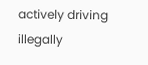actively driving illegally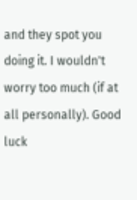and they spot you doing it. I wouldn't worry too much (if at all personally). Good luck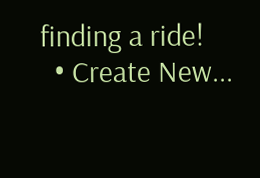finding a ride!
  • Create New...